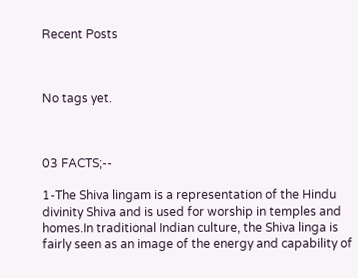Recent Posts



No tags yet.



03 FACTS;--

1-The Shiva lingam is a representation of the Hindu divinity Shiva and is used for worship in temples and homes.In traditional Indian culture, the Shiva linga is fairly seen as an image of the energy and capability of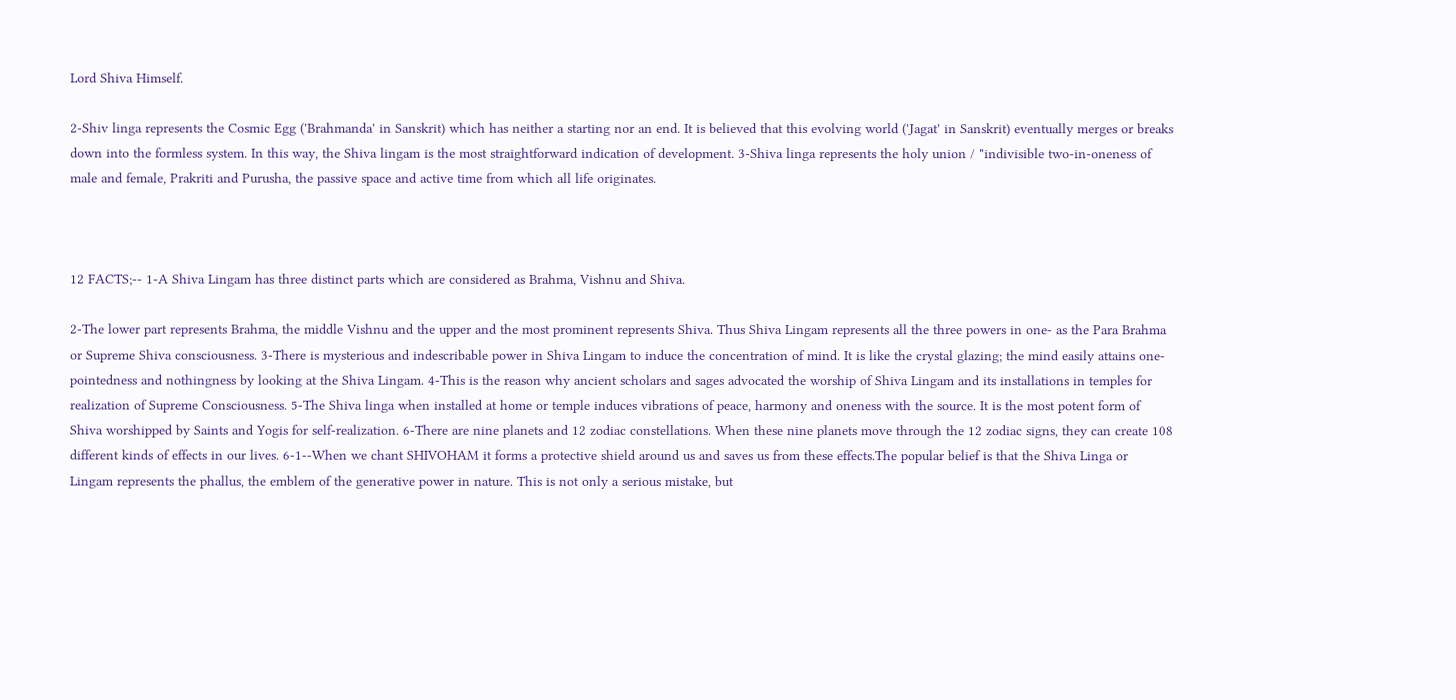Lord Shiva Himself.

2-Shiv linga represents the Cosmic Egg ('Brahmanda' in Sanskrit) which has neither a starting nor an end. It is believed that this evolving world ('Jagat' in Sanskrit) eventually merges or breaks down into the formless system. In this way, the Shiva lingam is the most straightforward indication of development. 3-Shiva linga represents the holy union / "indivisible two-in-oneness of male and female, Prakriti and Purusha, the passive space and active time from which all life originates.



12 FACTS;-- 1-A Shiva Lingam has three distinct parts which are considered as Brahma, Vishnu and Shiva.

2-The lower part represents Brahma, the middle Vishnu and the upper and the most prominent represents Shiva. Thus Shiva Lingam represents all the three powers in one- as the Para Brahma or Supreme Shiva consciousness. 3-There is mysterious and indescribable power in Shiva Lingam to induce the concentration of mind. It is like the crystal glazing; the mind easily attains one- pointedness and nothingness by looking at the Shiva Lingam. 4-This is the reason why ancient scholars and sages advocated the worship of Shiva Lingam and its installations in temples for realization of Supreme Consciousness. 5-The Shiva linga when installed at home or temple induces vibrations of peace, harmony and oneness with the source. It is the most potent form of Shiva worshipped by Saints and Yogis for self-realization. 6-There are nine planets and 12 zodiac constellations. When these nine planets move through the 12 zodiac signs, they can create 108 different kinds of effects in our lives. 6-1--When we chant SHIVOHAM it forms a protective shield around us and saves us from these effects.The popular belief is that the Shiva Linga or Lingam represents the phallus, the emblem of the generative power in nature. This is not only a serious mistake, but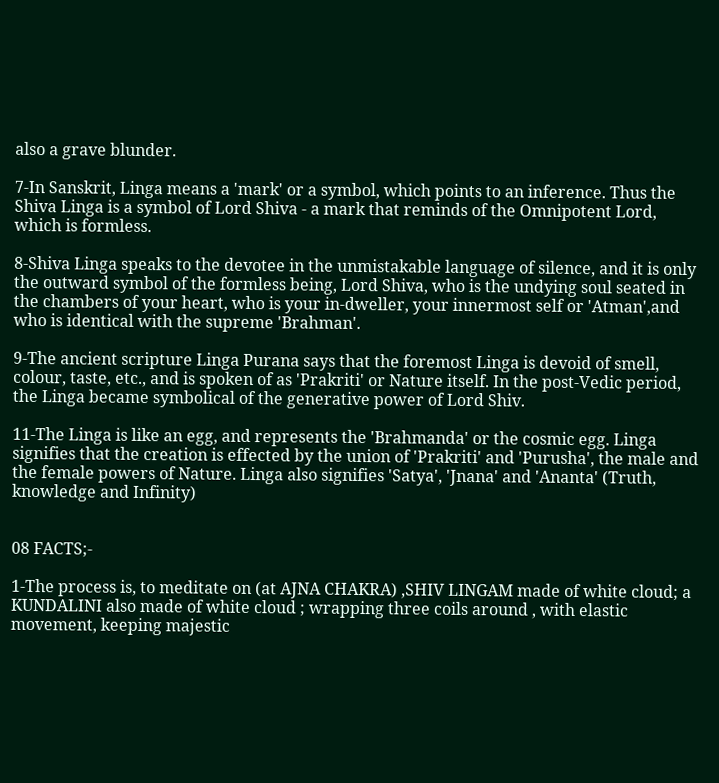also a grave blunder.

7-In Sanskrit, Linga means a 'mark' or a symbol, which points to an inference. Thus the Shiva Linga is a symbol of Lord Shiva - a mark that reminds of the Omnipotent Lord, which is formless.

8-Shiva Linga speaks to the devotee in the unmistakable language of silence, and it is only the outward symbol of the formless being, Lord Shiva, who is the undying soul seated in the chambers of your heart, who is your in-dweller, your innermost self or 'Atman',and who is identical with the supreme 'Brahman'.

9-The ancient scripture Linga Purana says that the foremost Linga is devoid of smell, colour, taste, etc., and is spoken of as 'Prakriti' or Nature itself. In the post-Vedic period, the Linga became symbolical of the generative power of Lord Shiv.

11-The Linga is like an egg, and represents the 'Brahmanda' or the cosmic egg. Linga signifies that the creation is effected by the union of 'Prakriti' and 'Purusha', the male and the female powers of Nature. Linga also signifies 'Satya', 'Jnana' and 'Ananta' (Truth, knowledge and Infinity)


08 FACTS;-

1-The process is, to meditate on (at AJNA CHAKRA) ,SHIV LINGAM made of white cloud; a KUNDALINI also made of white cloud ; wrapping three coils around , with elastic movement, keeping majestic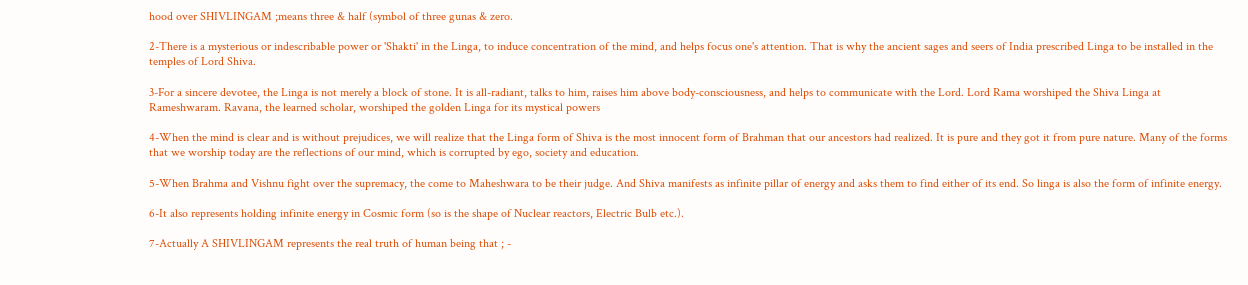hood over SHIVLINGAM ;means three & half (symbol of three gunas & zero.

2-There is a mysterious or indescribable power or 'Shakti' in the Linga, to induce concentration of the mind, and helps focus one's attention. That is why the ancient sages and seers of India prescribed Linga to be installed in the temples of Lord Shiva.

3-For a sincere devotee, the Linga is not merely a block of stone. It is all-radiant, talks to him, raises him above body-consciousness, and helps to communicate with the Lord. Lord Rama worshiped the Shiva Linga at Rameshwaram. Ravana, the learned scholar, worshiped the golden Linga for its mystical powers

4-When the mind is clear and is without prejudices, we will realize that the Linga form of Shiva is the most innocent form of Brahman that our ancestors had realized. It is pure and they got it from pure nature. Many of the forms that we worship today are the reflections of our mind, which is corrupted by ego, society and education.

5-When Brahma and Vishnu fight over the supremacy, the come to Maheshwara to be their judge. And Shiva manifests as infinite pillar of energy and asks them to find either of its end. So linga is also the form of infinite energy.

6-It also represents holding infinite energy in Cosmic form (so is the shape of Nuclear reactors, Electric Bulb etc.).

7-Actually A SHIVLINGAM represents the real truth of human being that ; -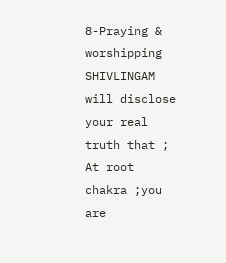8-Praying & worshipping SHIVLINGAM will disclose your real truth that ; At root chakra ;you are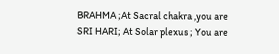BRAHMA ;At Sacral chakra ,you are SRI HARI; At Solar plexus ; You are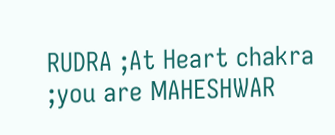RUDRA ;At Heart chakra ;you are MAHESHWAR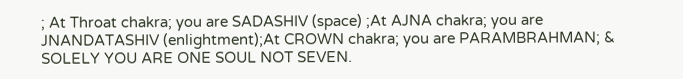; At Throat chakra; you are SADASHIV (space) ;At AJNA chakra; you are JNANDATASHIV (enlightment);At CROWN chakra; you are PARAMBRAHMAN; & SOLELY YOU ARE ONE SOUL NOT SEVEN.